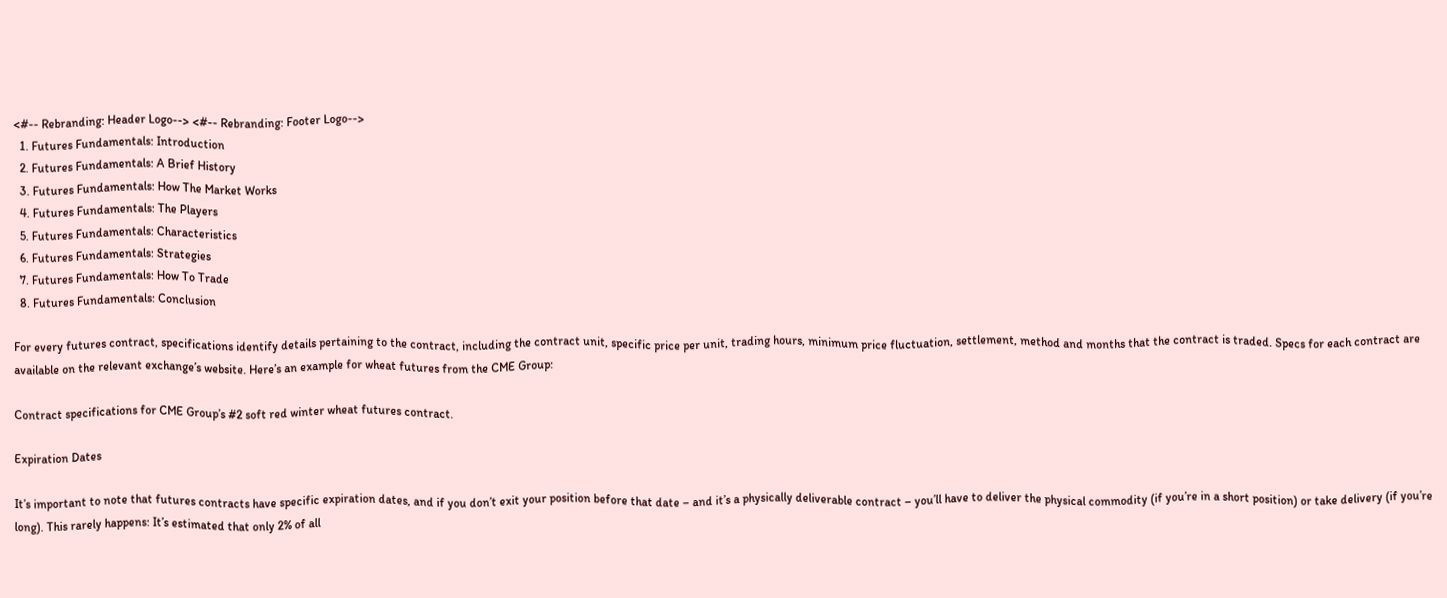<#-- Rebranding: Header Logo--> <#-- Rebranding: Footer Logo-->
  1. Futures Fundamentals: Introduction
  2. Futures Fundamentals: A Brief History
  3. Futures Fundamentals: How The Market Works
  4. Futures Fundamentals: The Players
  5. Futures Fundamentals: Characteristics
  6. Futures Fundamentals: Strategies
  7. Futures Fundamentals: How To Trade
  8. Futures Fundamentals: Conclusion

For every futures contract, specifications identify details pertaining to the contract, including the contract unit, specific price per unit, trading hours, minimum price fluctuation, settlement, method and months that the contract is traded. Specs for each contract are available on the relevant exchange’s website. Here’s an example for wheat futures from the CME Group:

Contract specifications for CME Group’s #2 soft red winter wheat futures contract.

Expiration Dates

It’s important to note that futures contracts have specific expiration dates, and if you don’t exit your position before that date – and it’s a physically deliverable contract – you’ll have to deliver the physical commodity (if you’re in a short position) or take delivery (if you’re long). This rarely happens: It’s estimated that only 2% of all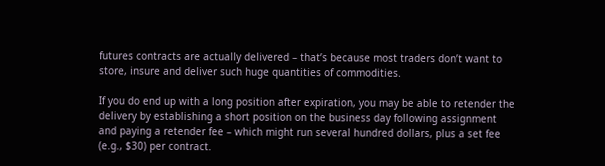futures contracts are actually delivered – that’s because most traders don’t want to store, insure and deliver such huge quantities of commodities.

If you do end up with a long position after expiration, you may be able to retender the delivery by establishing a short position on the business day following assignment and paying a retender fee – which might run several hundred dollars, plus a set fee (e.g., $30) per contract.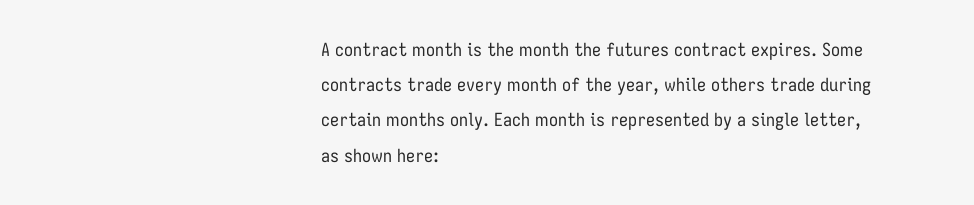A contract month is the month the futures contract expires. Some contracts trade every month of the year, while others trade during certain months only. Each month is represented by a single letter, as shown here: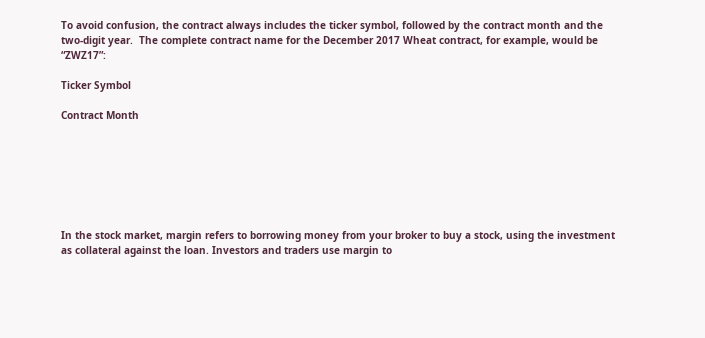To avoid confusion, the contract always includes the ticker symbol, followed by the contract month and the two-digit year.  The complete contract name for the December 2017 Wheat contract, for example, would be “ZWZ17”:

Ticker Symbol

Contract Month







In the stock market, margin refers to borrowing money from your broker to buy a stock, using the investment as collateral against the loan. Investors and traders use margin to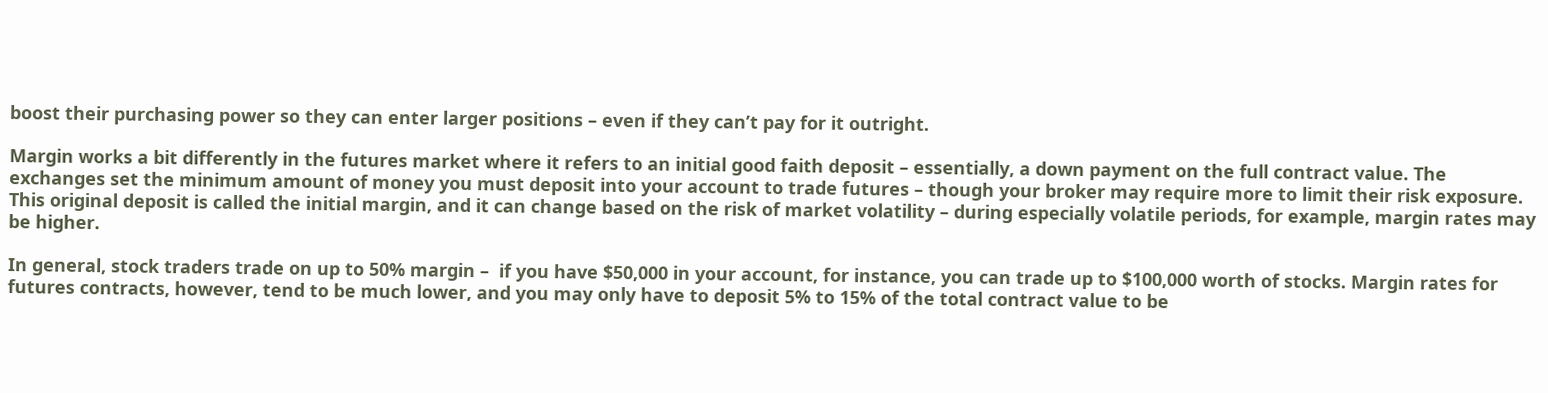boost their purchasing power so they can enter larger positions – even if they can’t pay for it outright.

Margin works a bit differently in the futures market where it refers to an initial good faith deposit – essentially, a down payment on the full contract value. The exchanges set the minimum amount of money you must deposit into your account to trade futures – though your broker may require more to limit their risk exposure. This original deposit is called the initial margin, and it can change based on the risk of market volatility – during especially volatile periods, for example, margin rates may be higher.

In general, stock traders trade on up to 50% margin –  if you have $50,000 in your account, for instance, you can trade up to $100,000 worth of stocks. Margin rates for futures contracts, however, tend to be much lower, and you may only have to deposit 5% to 15% of the total contract value to be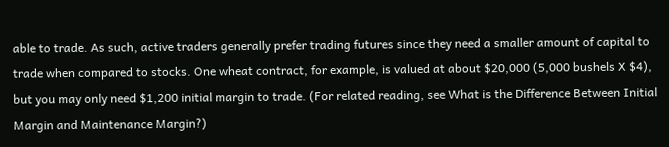able to trade. As such, active traders generally prefer trading futures since they need a smaller amount of capital to trade when compared to stocks. One wheat contract, for example, is valued at about $20,000 (5,000 bushels X $4), but you may only need $1,200 initial margin to trade. (For related reading, see What is the Difference Between Initial Margin and Maintenance Margin?)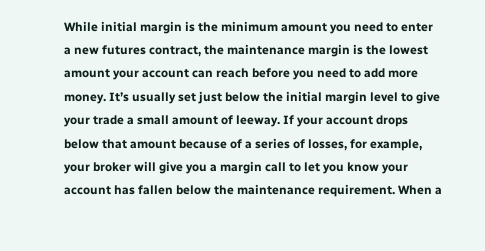While initial margin is the minimum amount you need to enter a new futures contract, the maintenance margin is the lowest amount your account can reach before you need to add more money. It’s usually set just below the initial margin level to give your trade a small amount of leeway. If your account drops below that amount because of a series of losses, for example, your broker will give you a margin call to let you know your account has fallen below the maintenance requirement. When a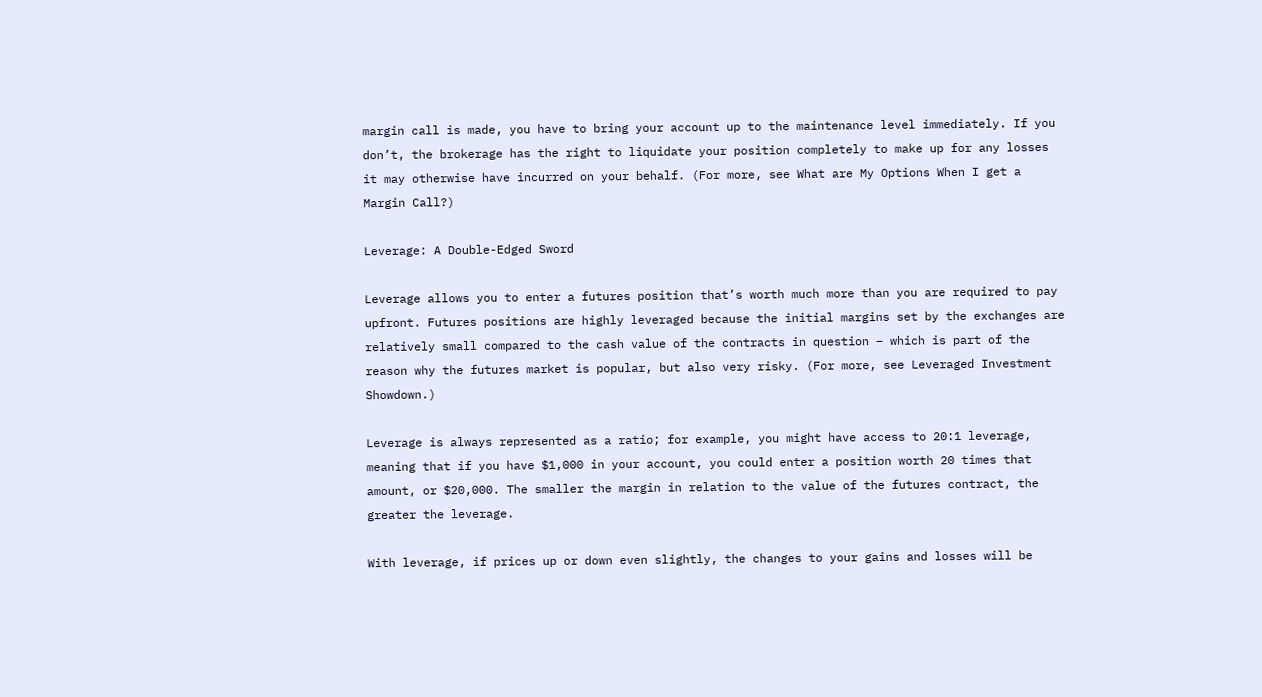margin call is made, you have to bring your account up to the maintenance level immediately. If you don’t, the brokerage has the right to liquidate your position completely to make up for any losses it may otherwise have incurred on your behalf. (For more, see What are My Options When I get a Margin Call?)

Leverage: A Double-Edged Sword

Leverage allows you to enter a futures position that’s worth much more than you are required to pay upfront. Futures positions are highly leveraged because the initial margins set by the exchanges are relatively small compared to the cash value of the contracts in question – which is part of the reason why the futures market is popular, but also very risky. (For more, see Leveraged Investment Showdown.)

Leverage is always represented as a ratio; for example, you might have access to 20:1 leverage, meaning that if you have $1,000 in your account, you could enter a position worth 20 times that amount, or $20,000. The smaller the margin in relation to the value of the futures contract, the greater the leverage.

With leverage, if prices up or down even slightly, the changes to your gains and losses will be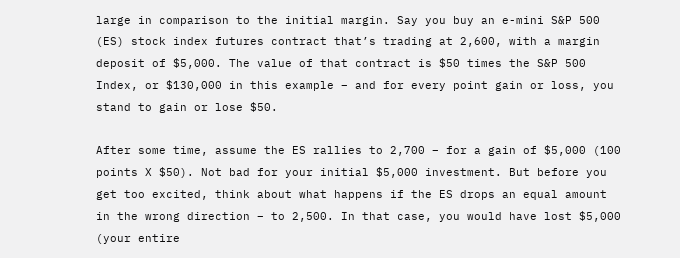large in comparison to the initial margin. Say you buy an e-mini S&P 500 (ES) stock index futures contract that’s trading at 2,600, with a margin deposit of $5,000. The value of that contract is $50 times the S&P 500 Index, or $130,000 in this example – and for every point gain or loss, you stand to gain or lose $50.

After some time, assume the ES rallies to 2,700 – for a gain of $5,000 (100 points X $50). Not bad for your initial $5,000 investment. But before you get too excited, think about what happens if the ES drops an equal amount in the wrong direction – to 2,500. In that case, you would have lost $5,000 (your entire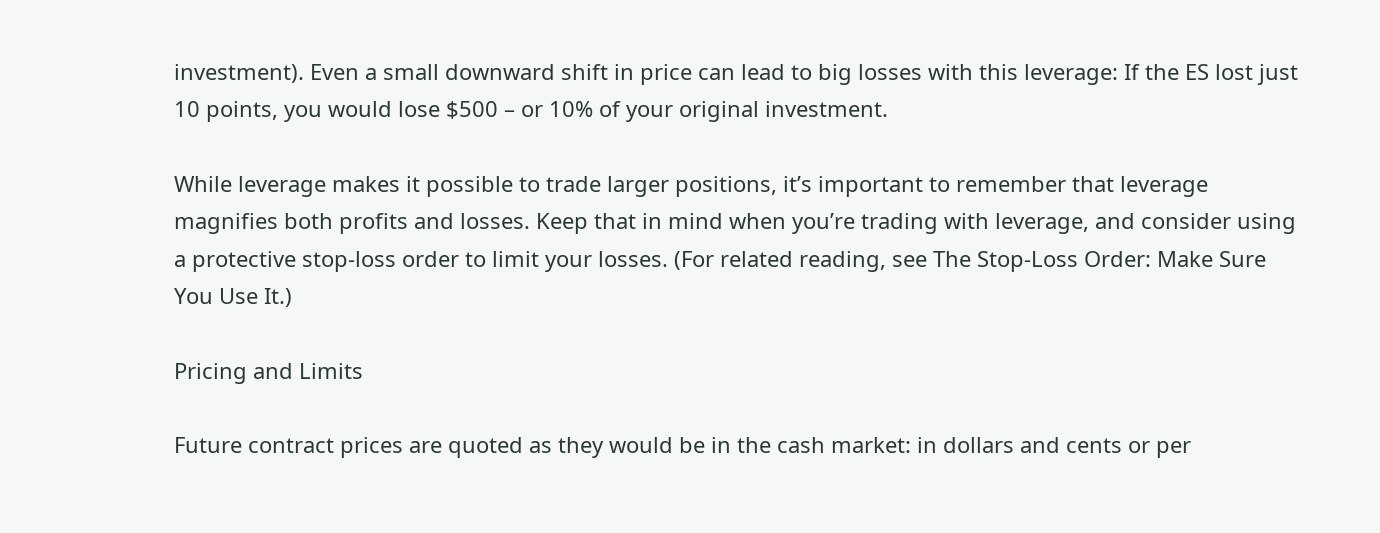investment). Even a small downward shift in price can lead to big losses with this leverage: If the ES lost just 10 points, you would lose $500 – or 10% of your original investment.

While leverage makes it possible to trade larger positions, it’s important to remember that leverage magnifies both profits and losses. Keep that in mind when you’re trading with leverage, and consider using a protective stop-loss order to limit your losses. (For related reading, see The Stop-Loss Order: Make Sure You Use It.)

Pricing and Limits

Future contract prices are quoted as they would be in the cash market: in dollars and cents or per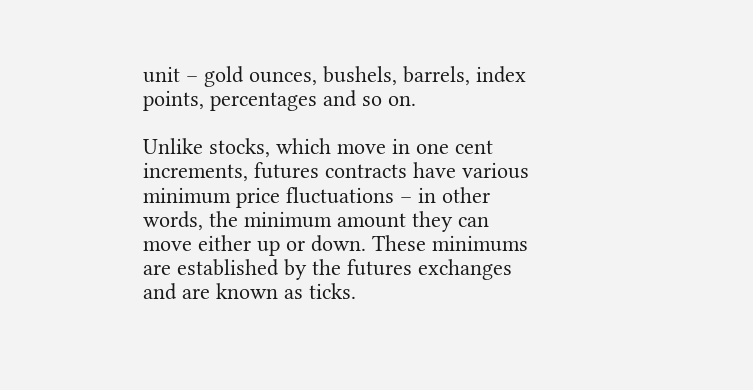unit – gold ounces, bushels, barrels, index points, percentages and so on.

Unlike stocks, which move in one cent increments, futures contracts have various minimum price fluctuations – in other words, the minimum amount they can move either up or down. These minimums are established by the futures exchanges and are known as ticks.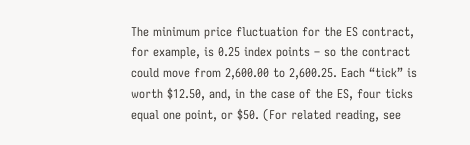The minimum price fluctuation for the ES contract, for example, is 0.25 index points – so the contract could move from 2,600.00 to 2,600.25. Each “tick” is worth $12.50, and, in the case of the ES, four ticks equal one point, or $50. (For related reading, see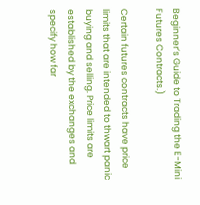Beginner’s Guide to Trading the E-Mini Futures Contracts.)

Certain futures contracts have price limits that are intended to thwart panic buying and selling. Price limits are established by the exchanges and specify how far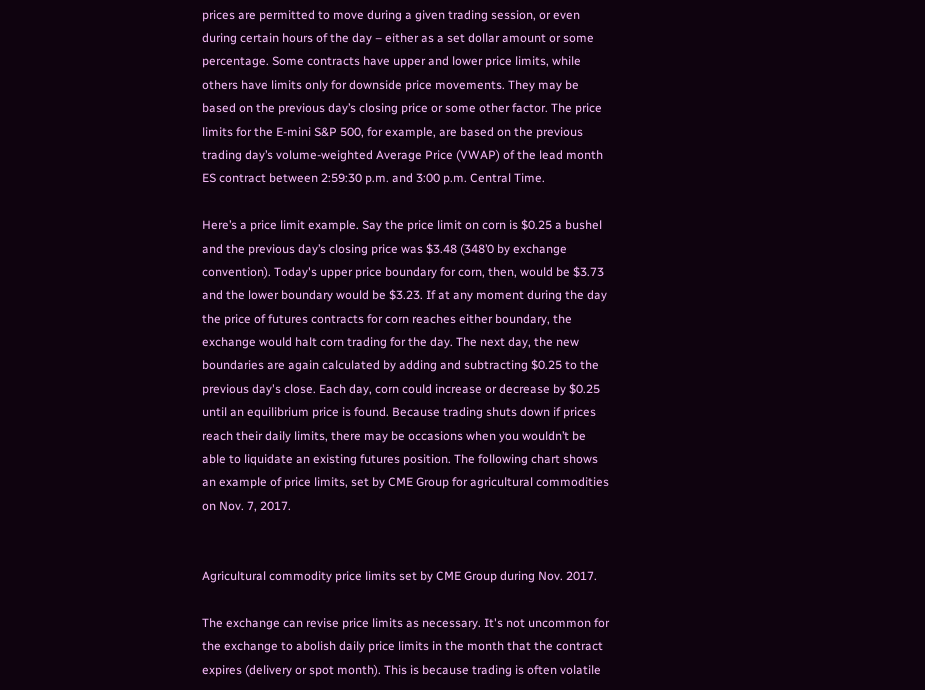prices are permitted to move during a given trading session, or even during certain hours of the day – either as a set dollar amount or some percentage. Some contracts have upper and lower price limits, while others have limits only for downside price movements. They may be based on the previous day’s closing price or some other factor. The price limits for the E-mini S&P 500, for example, are based on the previous trading day’s volume-weighted Average Price (VWAP) of the lead month ES contract between 2:59:30 p.m. and 3:00 p.m. Central Time.

Here’s a price limit example. Say the price limit on corn is $0.25 a bushel and the previous day’s closing price was $3.48 (348’0 by exchange convention). Today's upper price boundary for corn, then, would be $3.73 and the lower boundary would be $3.23. If at any moment during the day the price of futures contracts for corn reaches either boundary, the exchange would halt corn trading for the day. The next day, the new boundaries are again calculated by adding and subtracting $0.25 to the previous day's close. Each day, corn could increase or decrease by $0.25 until an equilibrium price is found. Because trading shuts down if prices reach their daily limits, there may be occasions when you wouldn’t be able to liquidate an existing futures position. The following chart shows an example of price limits, set by CME Group for agricultural commodities on Nov. 7, 2017.


Agricultural commodity price limits set by CME Group during Nov. 2017.

The exchange can revise price limits as necessary. It's not uncommon for the exchange to abolish daily price limits in the month that the contract expires (delivery or spot month). This is because trading is often volatile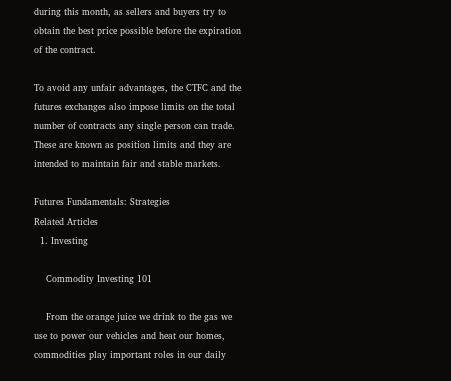during this month, as sellers and buyers try to obtain the best price possible before the expiration of the contract.

To avoid any unfair advantages, the CTFC and the futures exchanges also impose limits on the total number of contracts any single person can trade. These are known as position limits and they are intended to maintain fair and stable markets.

Futures Fundamentals: Strategies
Related Articles
  1. Investing

    Commodity Investing 101

    From the orange juice we drink to the gas we use to power our vehicles and heat our homes, commodities play important roles in our daily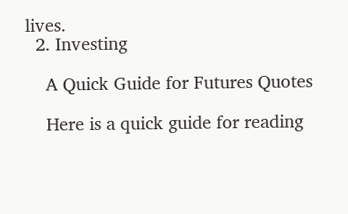lives.
  2. Investing

    A Quick Guide for Futures Quotes

    Here is a quick guide for reading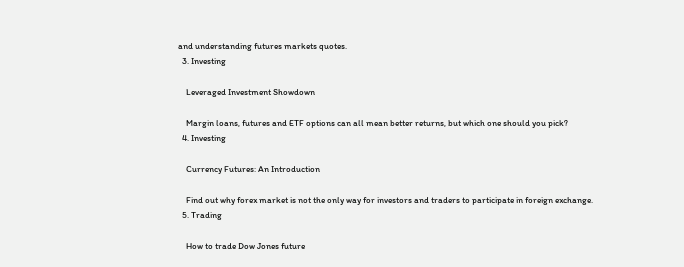and understanding futures markets quotes.
  3. Investing

    Leveraged Investment Showdown

    Margin loans, futures and ETF options can all mean better returns, but which one should you pick?
  4. Investing

    Currency Futures: An Introduction

    Find out why forex market is not the only way for investors and traders to participate in foreign exchange.
  5. Trading

    How to trade Dow Jones future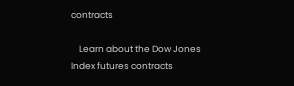contracts

    Learn about the Dow Jones Index futures contracts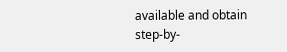available and obtain step-by-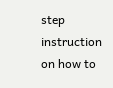step instruction on how to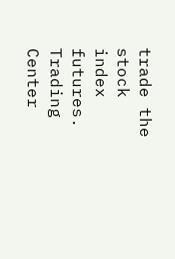trade the stock index futures.
Trading Center